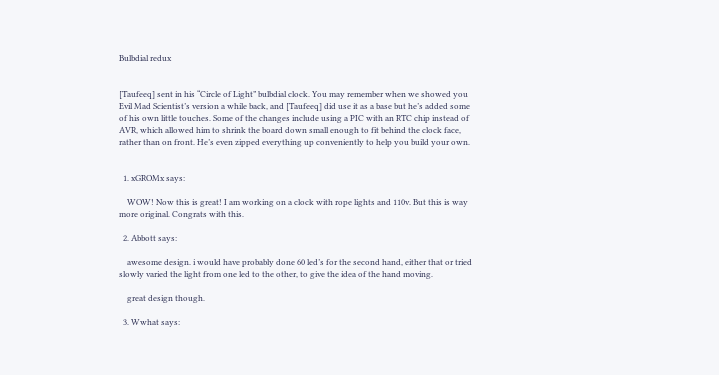Bulbdial redux


[Taufeeq] sent in his “Circle of Light” bulbdial clock. You may remember when we showed you Evil Mad Scientist’s version a while back, and [Taufeeq] did use it as a base but he’s added some of his own little touches. Some of the changes include using a PIC with an RTC chip instead of AVR, which allowed him to shrink the board down small enough to fit behind the clock face, rather than on front. He’s even zipped everything up conveniently to help you build your own.


  1. xGROMx says:

    WOW! Now this is great! I am working on a clock with rope lights and 110v. But this is way more original. Congrats with this.

  2. Abbott says:

    awesome design. i would have probably done 60 led’s for the second hand, either that or tried slowly varied the light from one led to the other, to give the idea of the hand moving.

    great design though.

  3. Wwhat says: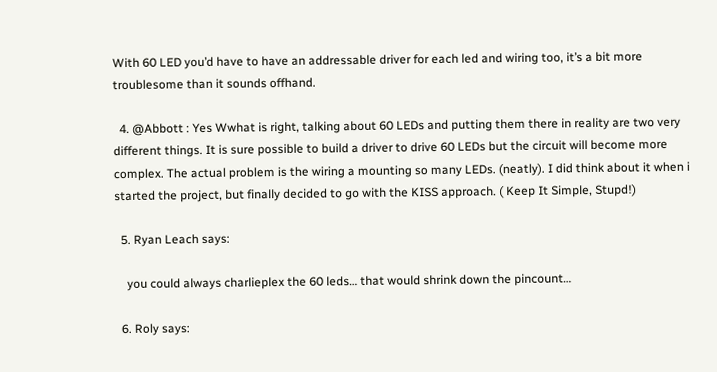With 60 LED you’d have to have an addressable driver for each led and wiring too, it’s a bit more troublesome than it sounds offhand.

  4. @Abbott : Yes Wwhat is right, talking about 60 LEDs and putting them there in reality are two very different things. It is sure possible to build a driver to drive 60 LEDs but the circuit will become more complex. The actual problem is the wiring a mounting so many LEDs. (neatly). I did think about it when i started the project, but finally decided to go with the KISS approach. ( Keep It Simple, Stupd!)

  5. Ryan Leach says:

    you could always charlieplex the 60 leds… that would shrink down the pincount…

  6. Roly says: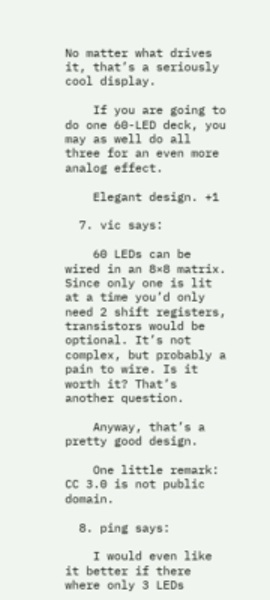No matter what drives it, that’s a seriously cool display.

    If you are going to do one 60-LED deck, you may as well do all three for an even more analog effect.

    Elegant design. +1

  7. vic says:

    60 LEDs can be wired in an 8×8 matrix. Since only one is lit at a time you’d only need 2 shift registers, transistors would be optional. It’s not complex, but probably a pain to wire. Is it worth it? That’s another question.

    Anyway, that’s a pretty good design.

    One little remark: CC 3.0 is not public domain.

  8. ping says:

    I would even like it better if there where only 3 LEDs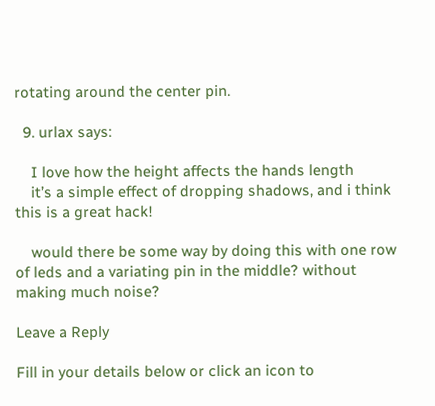rotating around the center pin.

  9. urlax says:

    I love how the height affects the hands length
    it’s a simple effect of dropping shadows, and i think this is a great hack!

    would there be some way by doing this with one row of leds and a variating pin in the middle? without making much noise?

Leave a Reply

Fill in your details below or click an icon to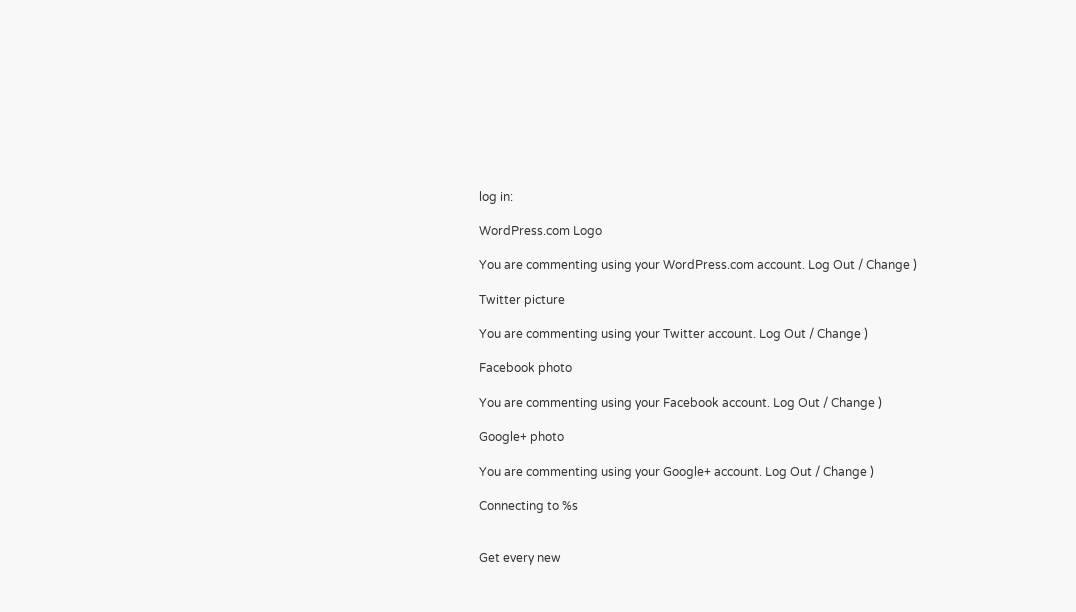log in:

WordPress.com Logo

You are commenting using your WordPress.com account. Log Out / Change )

Twitter picture

You are commenting using your Twitter account. Log Out / Change )

Facebook photo

You are commenting using your Facebook account. Log Out / Change )

Google+ photo

You are commenting using your Google+ account. Log Out / Change )

Connecting to %s


Get every new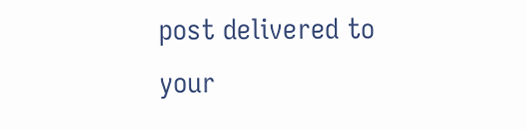post delivered to your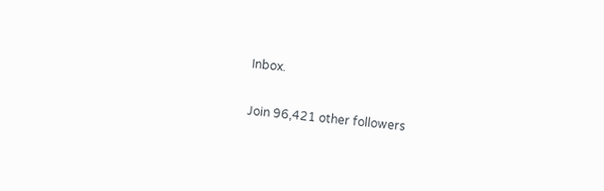Inbox.

Join 96,421 other followers